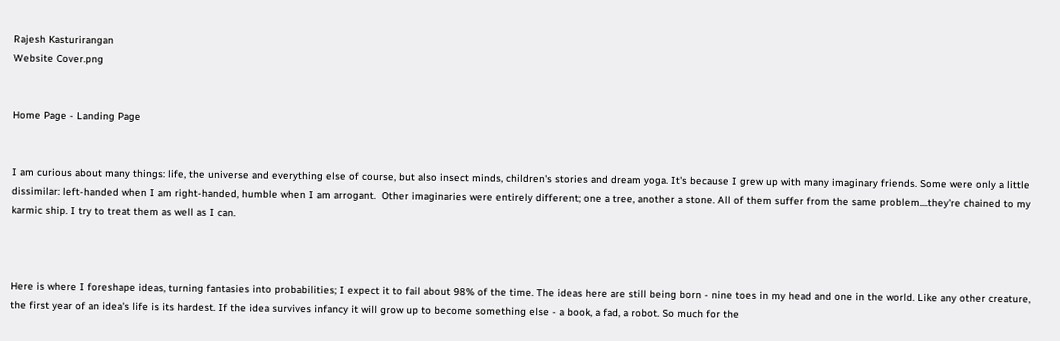Rajesh Kasturirangan
Website Cover.png


Home Page - Landing Page


I am curious about many things: life, the universe and everything else of course, but also insect minds, children's stories and dream yoga. It's because I grew up with many imaginary friends. Some were only a little dissimilar: left-handed when I am right-handed, humble when I am arrogant.  Other imaginaries were entirely different; one a tree, another a stone. All of them suffer from the same problem....they're chained to my karmic ship. I try to treat them as well as I can.



Here is where I foreshape ideas, turning fantasies into probabilities; I expect it to fail about 98% of the time. The ideas here are still being born - nine toes in my head and one in the world. Like any other creature, the first year of an idea's life is its hardest. If the idea survives infancy it will grow up to become something else - a book, a fad, a robot. So much for the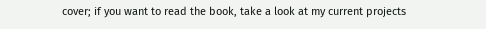cover; if you want to read the book, take a look at my current projects